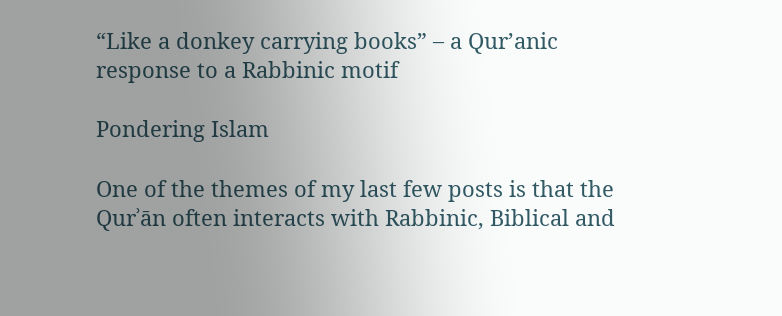“Like a donkey carrying books” – a Qur’anic response to a Rabbinic motif

Pondering Islam

One of the themes of my last few posts is that the Qurʾān often interacts with Rabbinic, Biblical and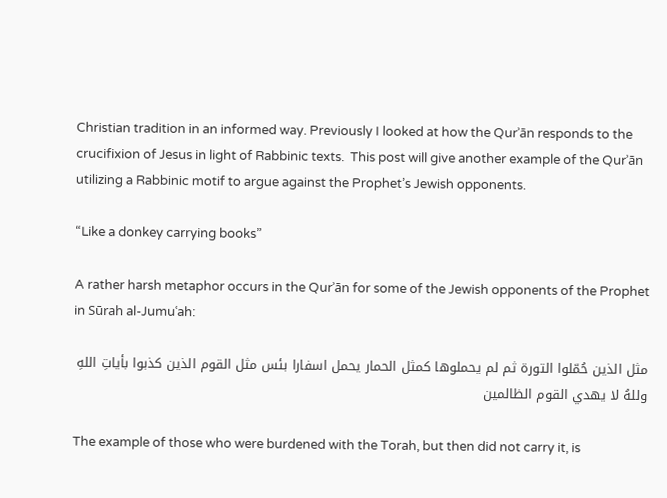Christian tradition in an informed way. Previously I looked at how the Qurʾān responds to the crucifixion of Jesus in light of Rabbinic texts.  This post will give another example of the Qurʾān utilizing a Rabbinic motif to argue against the Prophet’s Jewish opponents.

“Like a donkey carrying books”

A rather harsh metaphor occurs in the Qurʾān for some of the Jewish opponents of the Prophet in Sūrah al-Jumuʿah:

مثل الذين حُمّلوا التورة ثم لم يحملوها كمثل الحمار يحمل اسفارا بئس مثل القوم الذين كذبوا بأياتِ اللهِ وللهُ لا يهدي القوم الظالمين

The example of those who were burdened with the Torah, but then did not carry it, is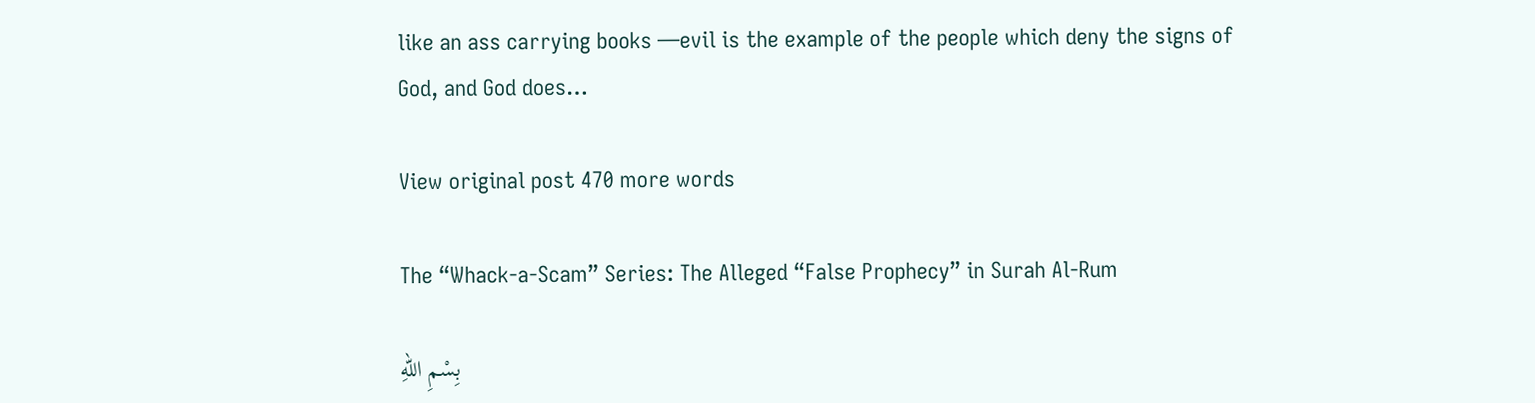like an ass carrying books —evil is the example of the people which deny the signs of God, and God does…

View original post 470 more words

The “Whack-a-Scam” Series: The Alleged “False Prophecy” in Surah Al-Rum

بِسْمِ اللهِ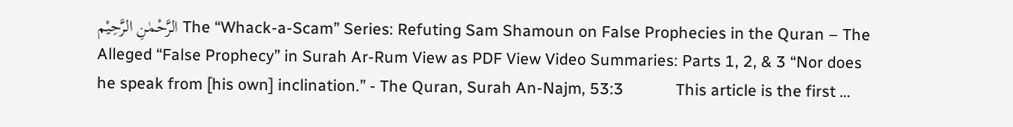الرَّحْمٰنِ الرَّحِيْم The “Whack-a-Scam” Series: Refuting Sam Shamoun on False Prophecies in the Quran – The Alleged “False Prophecy” in Surah Ar-Rum View as PDF View Video Summaries: Parts 1, 2, & 3 “Nor does he speak from [his own] inclination.” - The Quran, Surah An-Najm, 53:3             This article is the first …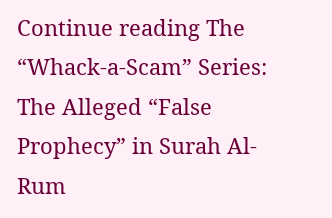Continue reading The “Whack-a-Scam” Series: The Alleged “False Prophecy” in Surah Al-Rum